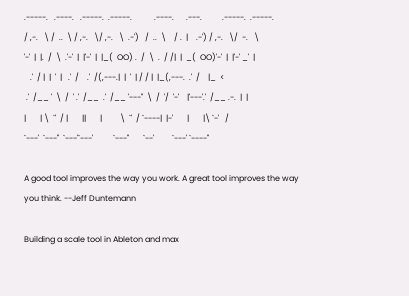.-----.   .----.   .-----.  .-----.           .----.      .---.          .-----.  .-----.
/ ,-.   \ /  ..  \ / ,-.   \/ ,-.   \  .-')   /  ..  \    / .  |    .-') / ,-.   \/  -.   \
'-'  |  |.  /  \  .'-'  |  |'-'  |  |_(  OO) .  /  \  .  / /|  |  _(  OO)'-'  |  |'-' _'  |
   .'  / |  |  '  |   .'  /    .'  /(,---.|  |  '  | / / |  |_(,---.  .'  /    |_  <
 .'  /__ '  \  /  ' .'  /__  .'  /__ '---''  \  /  '/  '-'    |'---'.'  /__ .-.  |  |
|       | \  `'  / |       ||       |         \  `'  / `----|  |-'       |       |\ `-'   /
`---'  `---''  `---'`---'          `---''       `--'         `---' `----''

A good tool improves the way you work. A great tool improves the way you think. --Jeff Duntemann

Building a scale tool in Ableton and max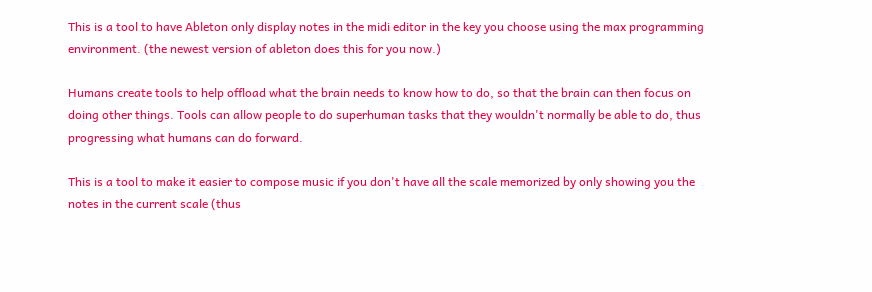This is a tool to have Ableton only display notes in the midi editor in the key you choose using the max programming environment. (the newest version of ableton does this for you now.)

Humans create tools to help offload what the brain needs to know how to do, so that the brain can then focus on doing other things. Tools can allow people to do superhuman tasks that they wouldn't normally be able to do, thus progressing what humans can do forward.

This is a tool to make it easier to compose music if you don't have all the scale memorized by only showing you the notes in the current scale (thus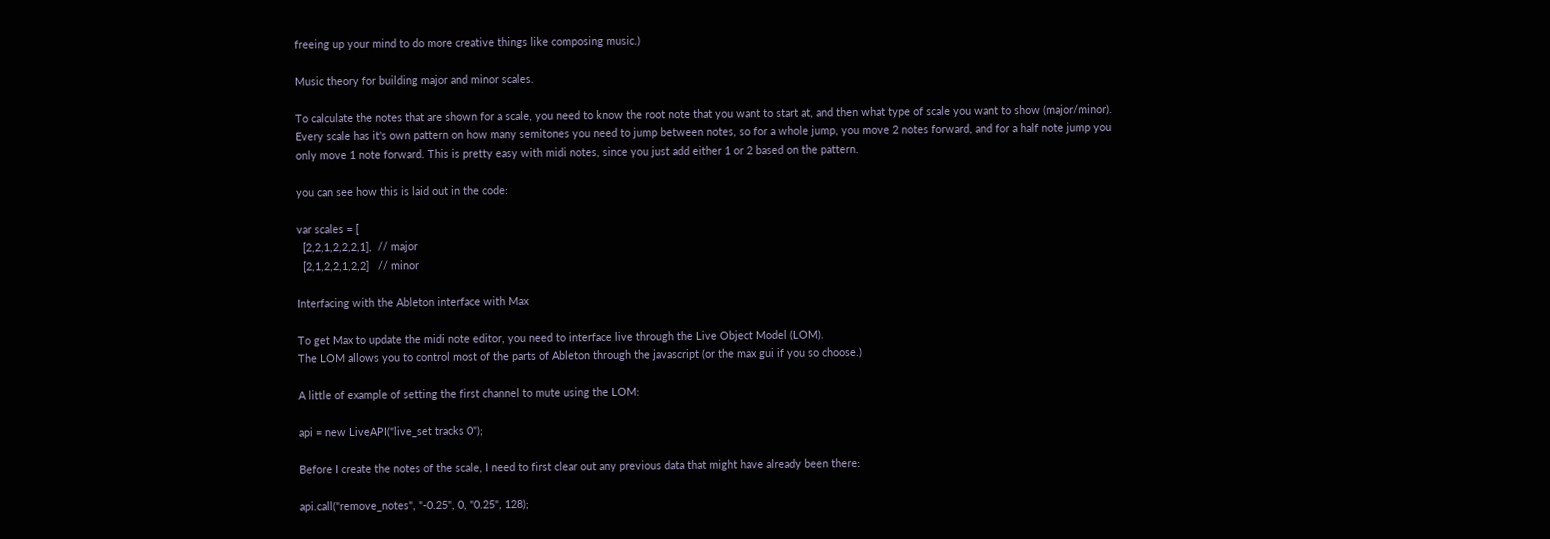freeing up your mind to do more creative things like composing music.)

Music theory for building major and minor scales.

To calculate the notes that are shown for a scale, you need to know the root note that you want to start at, and then what type of scale you want to show (major/minor). Every scale has it's own pattern on how many semitones you need to jump between notes, so for a whole jump, you move 2 notes forward, and for a half note jump you only move 1 note forward. This is pretty easy with midi notes, since you just add either 1 or 2 based on the pattern.

you can see how this is laid out in the code:

var scales = [
  [2,2,1,2,2,2,1],  // major
  [2,1,2,2,1,2,2]   // minor

Interfacing with the Ableton interface with Max

To get Max to update the midi note editor, you need to interface live through the Live Object Model (LOM).
The LOM allows you to control most of the parts of Ableton through the javascript (or the max gui if you so choose.)

A little of example of setting the first channel to mute using the LOM:

api = new LiveAPI("live_set tracks 0");

Before I create the notes of the scale, I need to first clear out any previous data that might have already been there:

api.call("remove_notes", "-0.25", 0, "0.25", 128);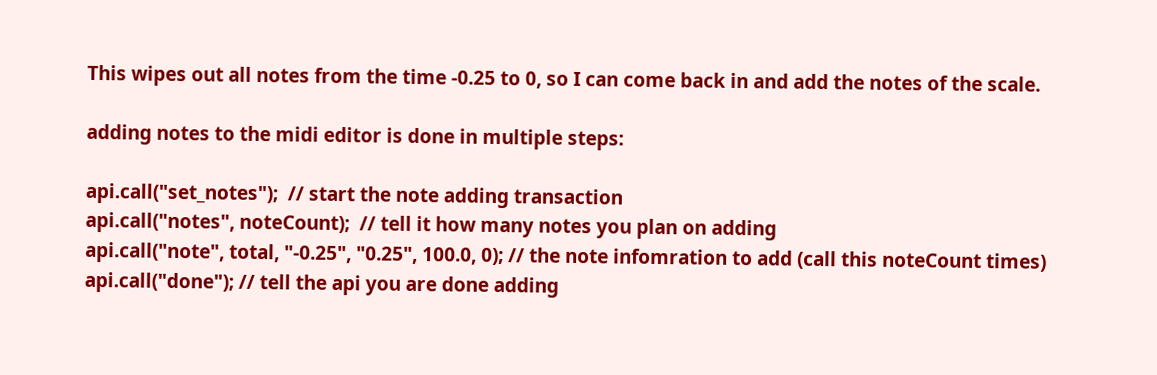This wipes out all notes from the time -0.25 to 0, so I can come back in and add the notes of the scale.

adding notes to the midi editor is done in multiple steps:

api.call("set_notes");  // start the note adding transaction
api.call("notes", noteCount);  // tell it how many notes you plan on adding
api.call("note", total, "-0.25", "0.25", 100.0, 0); // the note infomration to add (call this noteCount times)
api.call("done"); // tell the api you are done adding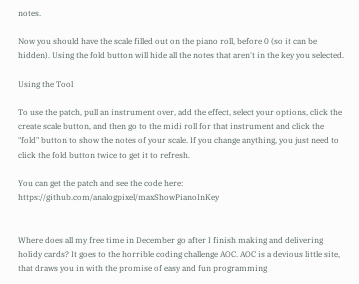notes.

Now you should have the scale filled out on the piano roll, before 0 (so it can be hidden). Using the fold button will hide all the notes that aren't in the key you selected.

Using the Tool

To use the patch, pull an instrument over, add the effect, select your options, click the create scale button, and then go to the midi roll for that instrument and click the "fold" button to show the notes of your scale. If you change anything, you just need to click the fold button twice to get it to refresh.

You can get the patch and see the code here: https://github.com/analogpixel/maxShowPianoInKey


Where does all my free time in December go after I finish making and delivering holidy cards? It goes to the horrible coding challenge AOC. AOC is a devious little site, that draws you in with the promise of easy and fun programming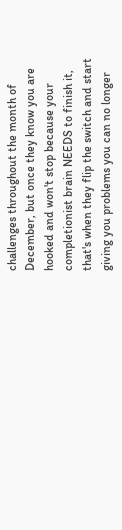challenges throughout the month of December, but once they know you are hooked and won't stop because your completionist brain NEEDS to finish it, that's when they flip the switch and start giving you problems you can no longer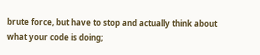brute force, but have to stop and actually think about what your code is doing;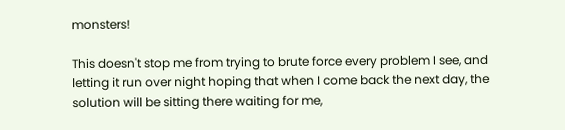monsters!

This doesn't stop me from trying to brute force every problem I see, and letting it run over night hoping that when I come back the next day, the solution will be sitting there waiting for me,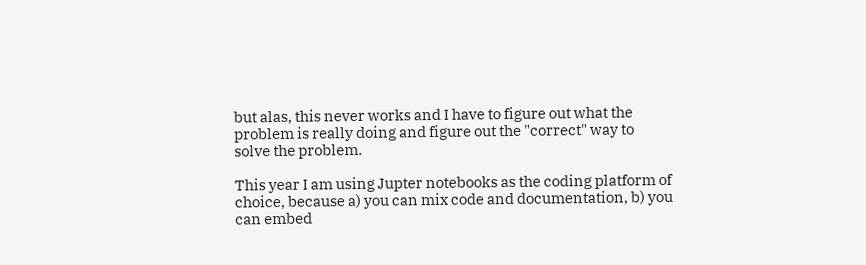but alas, this never works and I have to figure out what the problem is really doing and figure out the "correct" way to solve the problem.

This year I am using Jupter notebooks as the coding platform of choice, because a) you can mix code and documentation, b) you can embed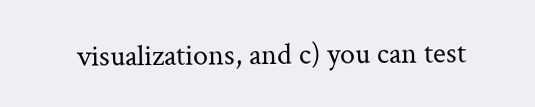visualizations, and c) you can test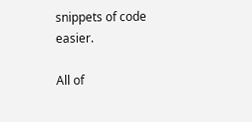snippets of code easier.

All of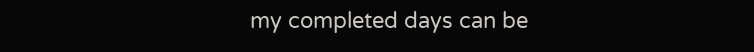my completed days can be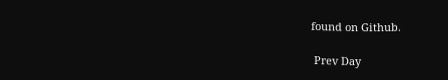found on Github.

 Prev Day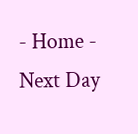- Home - Next Day